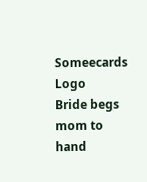Someecards Logo
Bride begs mom to hand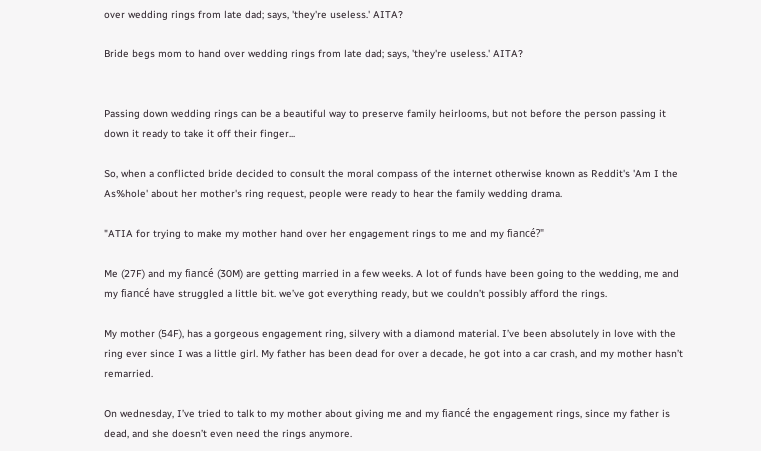over wedding rings from late dad; says, 'they're useless.' AITA?

Bride begs mom to hand over wedding rings from late dad; says, 'they're useless.' AITA?


Passing down wedding rings can be a beautiful way to preserve family heirlooms, but not before the person passing it down it ready to take it off their finger...

So, when a conflicted bride decided to consult the moral compass of the internet otherwise known as Reddit's 'Am I the As%hole' about her mother's ring request, people were ready to hear the family wedding drama.

"ATIA for trying to make my mother hand over her engagement rings to me and my fiancé?"

Me (27F) and my fiancé (30M) are getting married in a few weeks. A lot of funds have been going to the wedding, me and my fiancé have struggled a little bit. we’ve got everything ready, but we couldn’t possibly afford the rings.

My mother (54F), has a gorgeous engagement ring, silvery with a diamond material. I’ve been absolutely in love with the ring ever since I was a little girl. My father has been dead for over a decade, he got into a car crash, and my mother hasn’t remarried.

On wednesday, I’ve tried to talk to my mother about giving me and my fiancé the engagement rings, since my father is dead, and she doesn’t even need the rings anymore.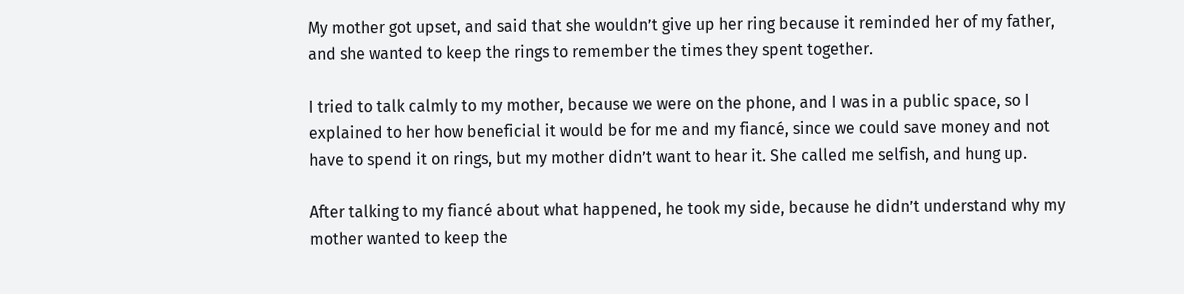My mother got upset, and said that she wouldn’t give up her ring because it reminded her of my father, and she wanted to keep the rings to remember the times they spent together.

I tried to talk calmly to my mother, because we were on the phone, and I was in a public space, so I explained to her how beneficial it would be for me and my fiancé, since we could save money and not have to spend it on rings, but my mother didn’t want to hear it. She called me selfish, and hung up.

After talking to my fiancé about what happened, he took my side, because he didn’t understand why my mother wanted to keep the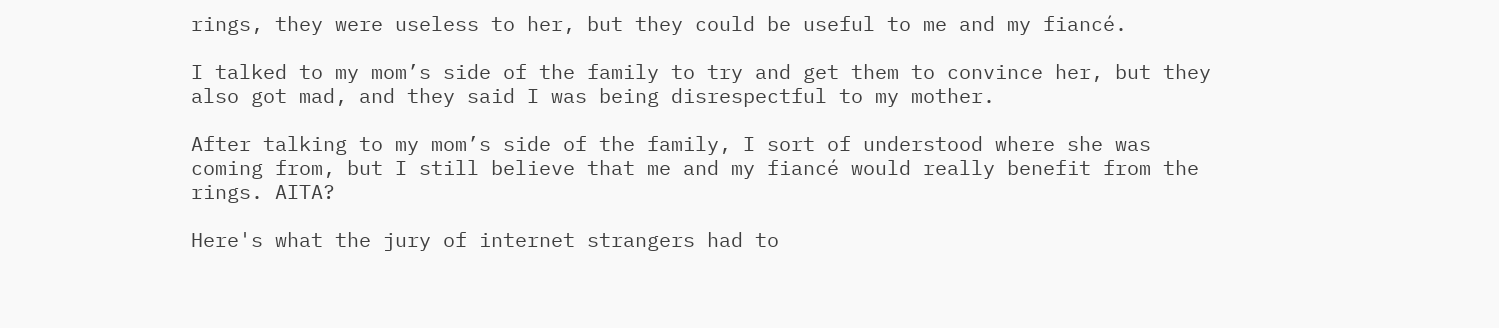rings, they were useless to her, but they could be useful to me and my fiancé.

I talked to my mom’s side of the family to try and get them to convince her, but they also got mad, and they said I was being disrespectful to my mother.

After talking to my mom’s side of the family, I sort of understood where she was coming from, but I still believe that me and my fiancé would really benefit from the rings. AITA?

Here's what the jury of internet strangers had to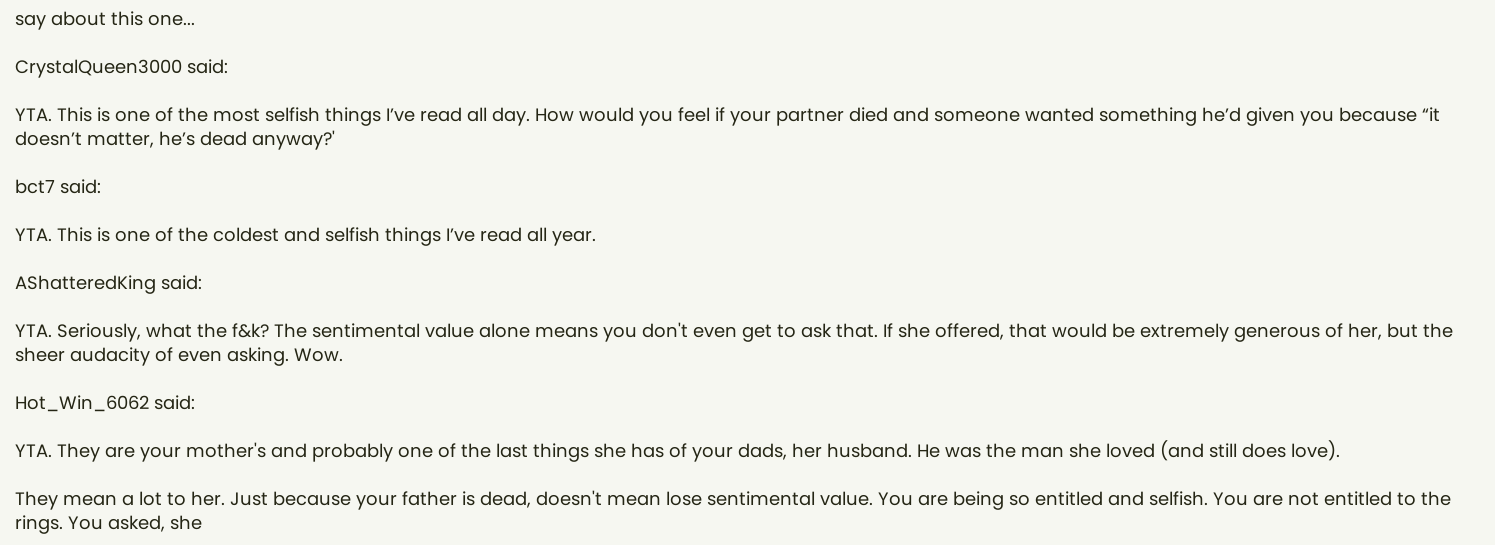say about this one...

CrystalQueen3000 said:

YTA. This is one of the most selfish things I’ve read all day. How would you feel if your partner died and someone wanted something he’d given you because “it doesn’t matter, he’s dead anyway?'

bct7 said:

YTA. This is one of the coldest and selfish things I’ve read all year.

AShatteredKing said:

YTA. Seriously, what the f&k? The sentimental value alone means you don't even get to ask that. If she offered, that would be extremely generous of her, but the sheer audacity of even asking. Wow.

Hot_Win_6062 said:

YTA. They are your mother's and probably one of the last things she has of your dads, her husband. He was the man she loved (and still does love).

They mean a lot to her. Just because your father is dead, doesn't mean lose sentimental value. You are being so entitled and selfish. You are not entitled to the rings. You asked, she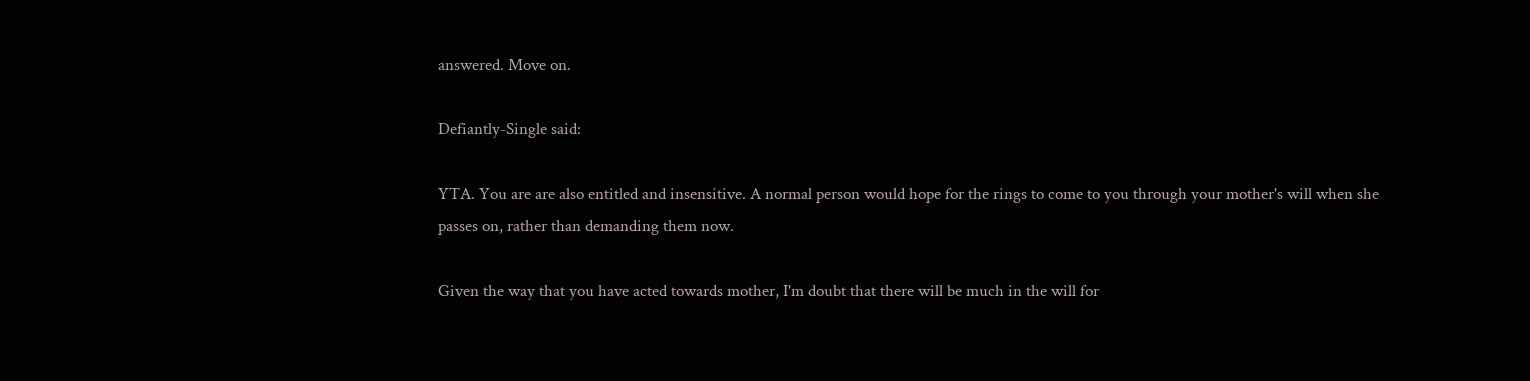answered. Move on.

Defiantly-Single said:

YTA. You are are also entitled and insensitive. A normal person would hope for the rings to come to you through your mother's will when she passes on, rather than demanding them now.

Given the way that you have acted towards mother, I'm doubt that there will be much in the will for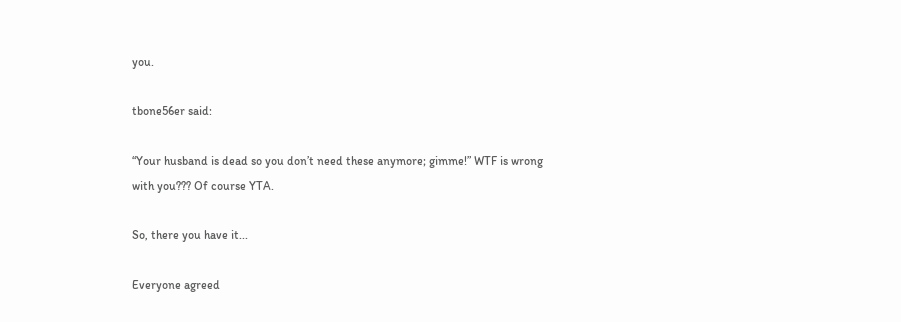you.

tbone56er said:

“Your husband is dead so you don’t need these anymore; gimme!” WTF is wrong with you??? Of course YTA.

So, there you have it...

Everyone agreed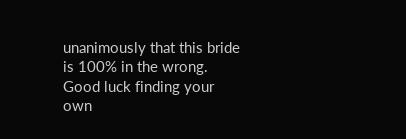unanimously that this bride is 100% in the wrong. Good luck finding your own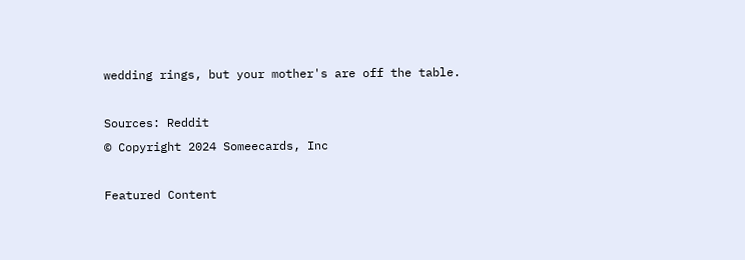wedding rings, but your mother's are off the table.

Sources: Reddit
© Copyright 2024 Someecards, Inc

Featured Content